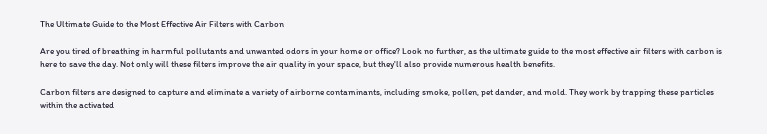The Ultimate Guide to the Most Effective Air Filters with Carbon

Are you tired of breathing in harmful pollutants and unwanted odors in your home or office? Look no further, as the ultimate guide to the most effective air filters with carbon is here to save the day. Not only will these filters improve the air quality in your space, but they'll also provide numerous health benefits.

Carbon filters are designed to capture and eliminate a variety of airborne contaminants, including smoke, pollen, pet dander, and mold. They work by trapping these particles within the activated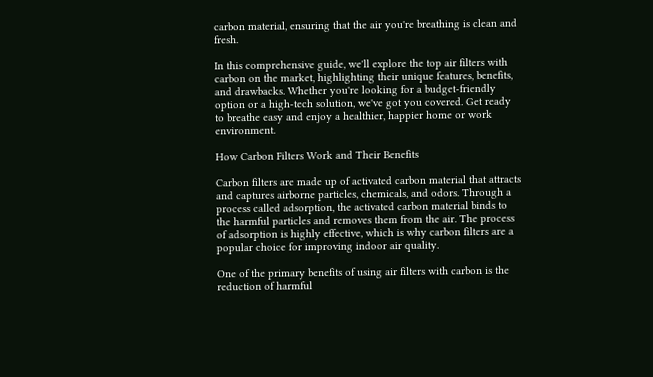carbon material, ensuring that the air you're breathing is clean and fresh.

In this comprehensive guide, we'll explore the top air filters with carbon on the market, highlighting their unique features, benefits, and drawbacks. Whether you're looking for a budget-friendly option or a high-tech solution, we've got you covered. Get ready to breathe easy and enjoy a healthier, happier home or work environment.

How Carbon Filters Work and Their Benefits

Carbon filters are made up of activated carbon material that attracts and captures airborne particles, chemicals, and odors. Through a process called adsorption, the activated carbon material binds to the harmful particles and removes them from the air. The process of adsorption is highly effective, which is why carbon filters are a popular choice for improving indoor air quality.

One of the primary benefits of using air filters with carbon is the reduction of harmful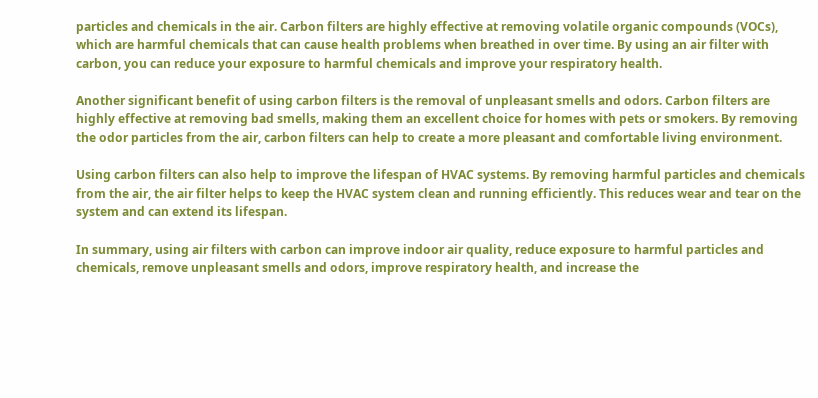particles and chemicals in the air. Carbon filters are highly effective at removing volatile organic compounds (VOCs), which are harmful chemicals that can cause health problems when breathed in over time. By using an air filter with carbon, you can reduce your exposure to harmful chemicals and improve your respiratory health.

Another significant benefit of using carbon filters is the removal of unpleasant smells and odors. Carbon filters are highly effective at removing bad smells, making them an excellent choice for homes with pets or smokers. By removing the odor particles from the air, carbon filters can help to create a more pleasant and comfortable living environment.

Using carbon filters can also help to improve the lifespan of HVAC systems. By removing harmful particles and chemicals from the air, the air filter helps to keep the HVAC system clean and running efficiently. This reduces wear and tear on the system and can extend its lifespan.

In summary, using air filters with carbon can improve indoor air quality, reduce exposure to harmful particles and chemicals, remove unpleasant smells and odors, improve respiratory health, and increase the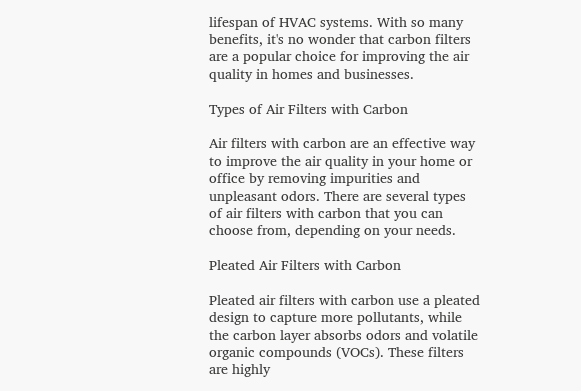lifespan of HVAC systems. With so many benefits, it's no wonder that carbon filters are a popular choice for improving the air quality in homes and businesses.

Types of Air Filters with Carbon

Air filters with carbon are an effective way to improve the air quality in your home or office by removing impurities and unpleasant odors. There are several types of air filters with carbon that you can choose from, depending on your needs.

Pleated Air Filters with Carbon

Pleated air filters with carbon use a pleated design to capture more pollutants, while the carbon layer absorbs odors and volatile organic compounds (VOCs). These filters are highly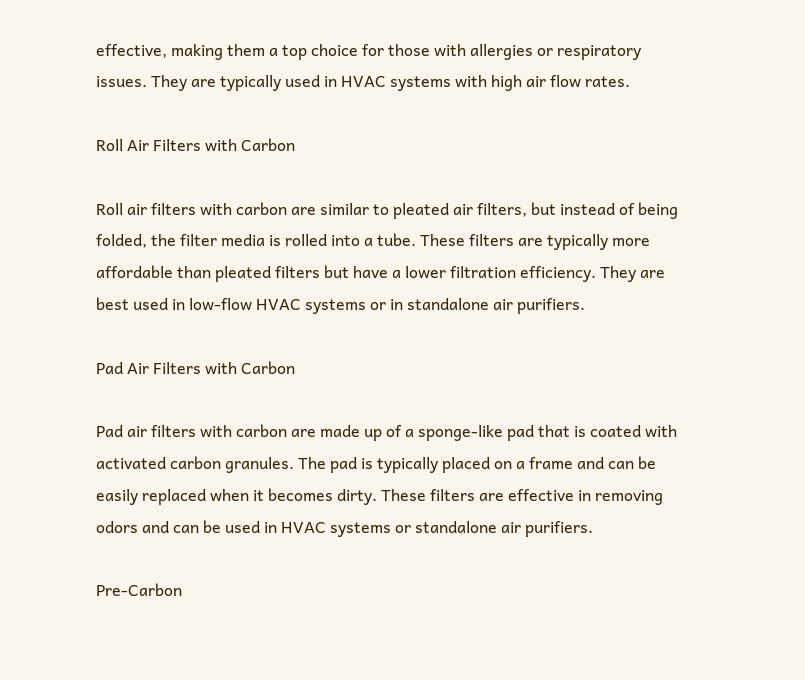effective, making them a top choice for those with allergies or respiratory issues. They are typically used in HVAC systems with high air flow rates.

Roll Air Filters with Carbon

Roll air filters with carbon are similar to pleated air filters, but instead of being folded, the filter media is rolled into a tube. These filters are typically more affordable than pleated filters but have a lower filtration efficiency. They are best used in low-flow HVAC systems or in standalone air purifiers.

Pad Air Filters with Carbon

Pad air filters with carbon are made up of a sponge-like pad that is coated with activated carbon granules. The pad is typically placed on a frame and can be easily replaced when it becomes dirty. These filters are effective in removing odors and can be used in HVAC systems or standalone air purifiers.

Pre-Carbon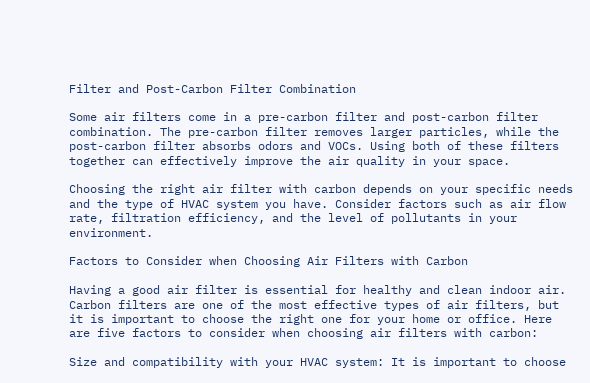Filter and Post-Carbon Filter Combination

Some air filters come in a pre-carbon filter and post-carbon filter combination. The pre-carbon filter removes larger particles, while the post-carbon filter absorbs odors and VOCs. Using both of these filters together can effectively improve the air quality in your space.

Choosing the right air filter with carbon depends on your specific needs and the type of HVAC system you have. Consider factors such as air flow rate, filtration efficiency, and the level of pollutants in your environment.

Factors to Consider when Choosing Air Filters with Carbon

Having a good air filter is essential for healthy and clean indoor air. Carbon filters are one of the most effective types of air filters, but it is important to choose the right one for your home or office. Here are five factors to consider when choosing air filters with carbon:

Size and compatibility with your HVAC system: It is important to choose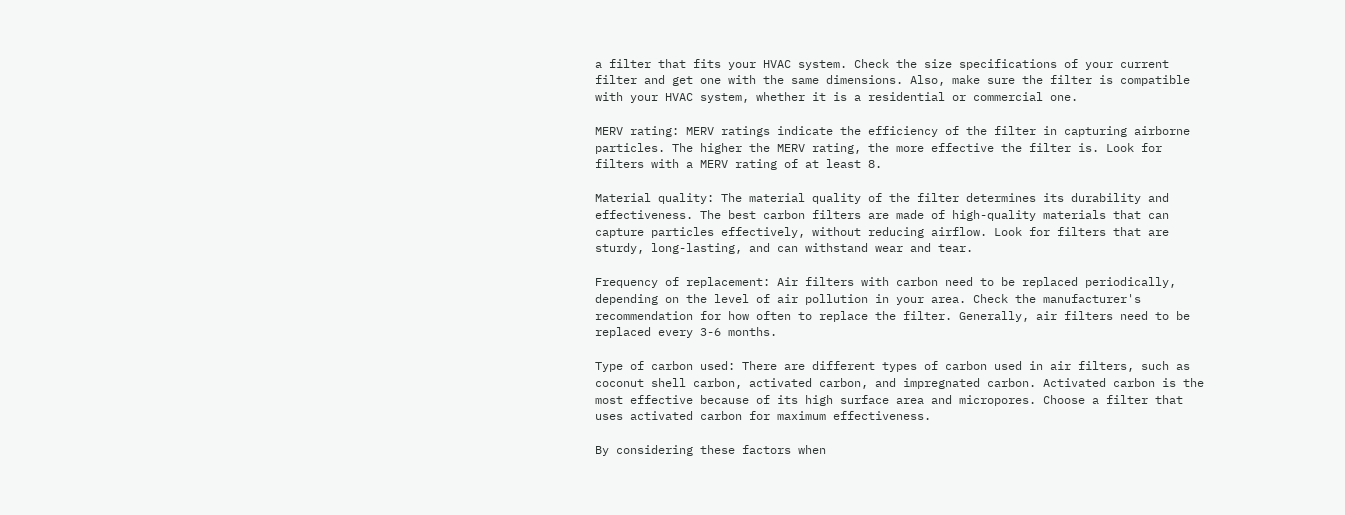a filter that fits your HVAC system. Check the size specifications of your current filter and get one with the same dimensions. Also, make sure the filter is compatible with your HVAC system, whether it is a residential or commercial one.

MERV rating: MERV ratings indicate the efficiency of the filter in capturing airborne particles. The higher the MERV rating, the more effective the filter is. Look for filters with a MERV rating of at least 8.

Material quality: The material quality of the filter determines its durability and effectiveness. The best carbon filters are made of high-quality materials that can capture particles effectively, without reducing airflow. Look for filters that are sturdy, long-lasting, and can withstand wear and tear.

Frequency of replacement: Air filters with carbon need to be replaced periodically, depending on the level of air pollution in your area. Check the manufacturer's recommendation for how often to replace the filter. Generally, air filters need to be replaced every 3-6 months.

Type of carbon used: There are different types of carbon used in air filters, such as coconut shell carbon, activated carbon, and impregnated carbon. Activated carbon is the most effective because of its high surface area and micropores. Choose a filter that uses activated carbon for maximum effectiveness.

By considering these factors when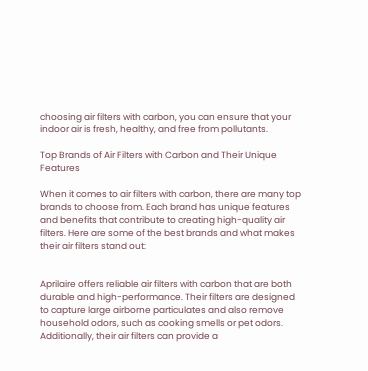choosing air filters with carbon, you can ensure that your indoor air is fresh, healthy, and free from pollutants.

Top Brands of Air Filters with Carbon and Their Unique Features

When it comes to air filters with carbon, there are many top brands to choose from. Each brand has unique features and benefits that contribute to creating high-quality air filters. Here are some of the best brands and what makes their air filters stand out:


Aprilaire offers reliable air filters with carbon that are both durable and high-performance. Their filters are designed to capture large airborne particulates and also remove household odors, such as cooking smells or pet odors. Additionally, their air filters can provide a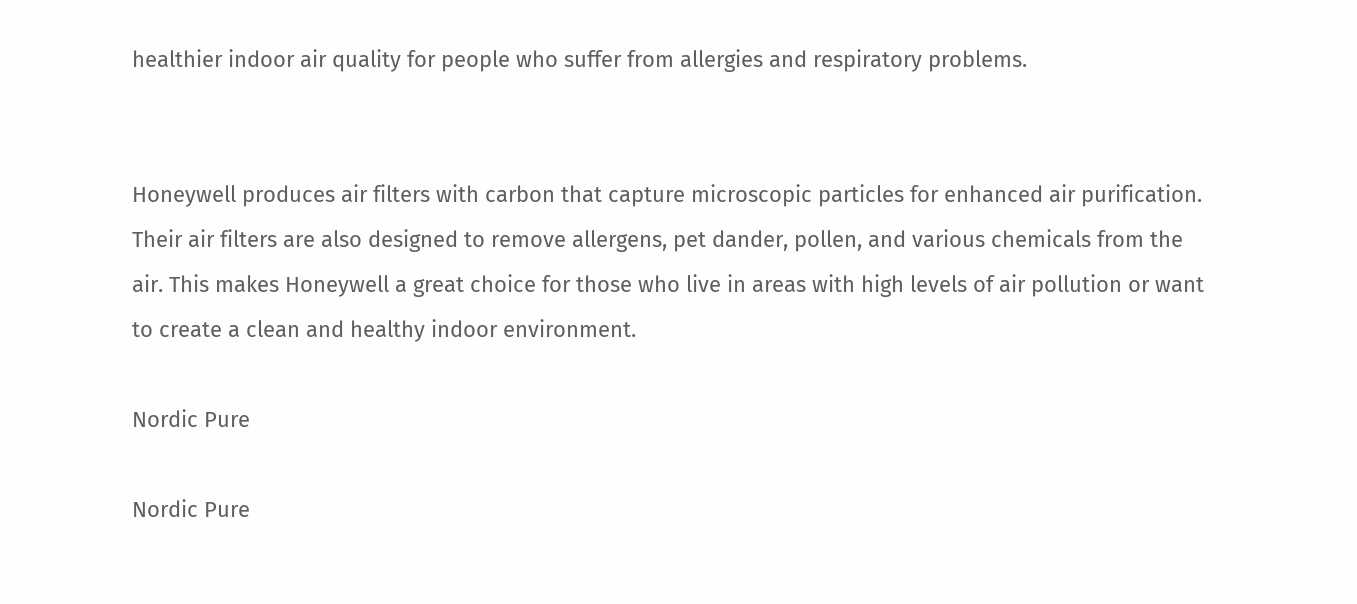healthier indoor air quality for people who suffer from allergies and respiratory problems.


Honeywell produces air filters with carbon that capture microscopic particles for enhanced air purification. Their air filters are also designed to remove allergens, pet dander, pollen, and various chemicals from the air. This makes Honeywell a great choice for those who live in areas with high levels of air pollution or want to create a clean and healthy indoor environment.

Nordic Pure

Nordic Pure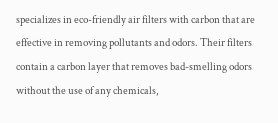specializes in eco-friendly air filters with carbon that are effective in removing pollutants and odors. Their filters contain a carbon layer that removes bad-smelling odors without the use of any chemicals,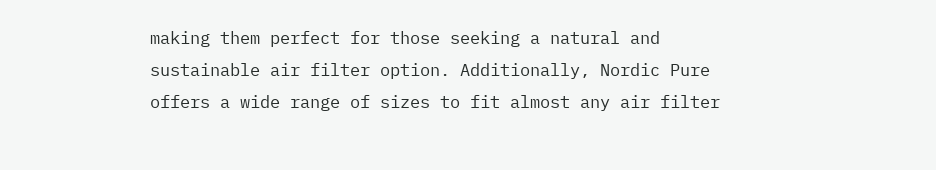making them perfect for those seeking a natural and sustainable air filter option. Additionally, Nordic Pure offers a wide range of sizes to fit almost any air filter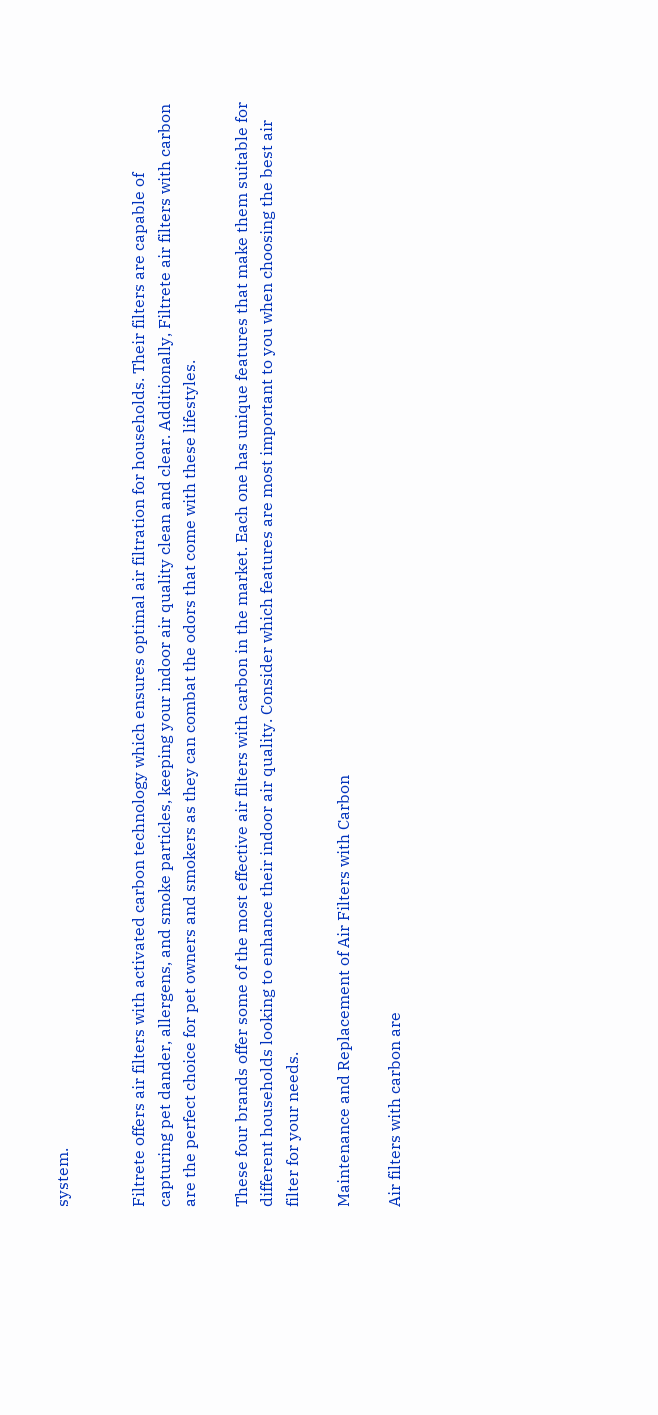system.


Filtrete offers air filters with activated carbon technology which ensures optimal air filtration for households. Their filters are capable of capturing pet dander, allergens, and smoke particles, keeping your indoor air quality clean and clear. Additionally, Filtrete air filters with carbon are the perfect choice for pet owners and smokers as they can combat the odors that come with these lifestyles.

These four brands offer some of the most effective air filters with carbon in the market. Each one has unique features that make them suitable for different households looking to enhance their indoor air quality. Consider which features are most important to you when choosing the best air filter for your needs.

Maintenance and Replacement of Air Filters with Carbon

Air filters with carbon are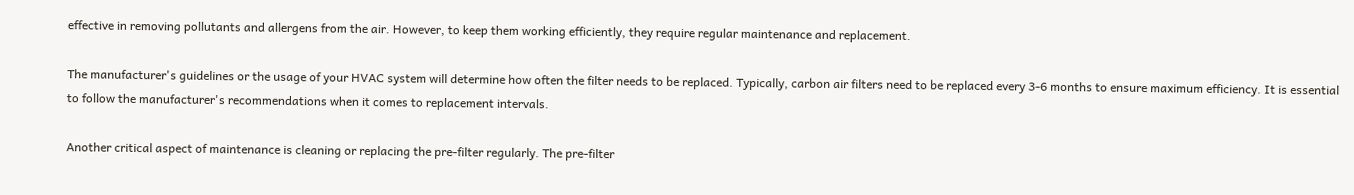effective in removing pollutants and allergens from the air. However, to keep them working efficiently, they require regular maintenance and replacement.

The manufacturer's guidelines or the usage of your HVAC system will determine how often the filter needs to be replaced. Typically, carbon air filters need to be replaced every 3-6 months to ensure maximum efficiency. It is essential to follow the manufacturer's recommendations when it comes to replacement intervals.

Another critical aspect of maintenance is cleaning or replacing the pre-filter regularly. The pre-filter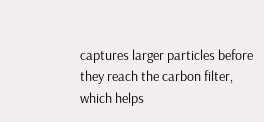captures larger particles before they reach the carbon filter, which helps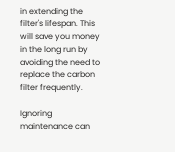in extending the filter's lifespan. This will save you money in the long run by avoiding the need to replace the carbon filter frequently.

Ignoring maintenance can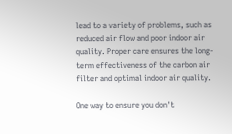lead to a variety of problems, such as reduced air flow and poor indoor air quality. Proper care ensures the long-term effectiveness of the carbon air filter and optimal indoor air quality.

One way to ensure you don't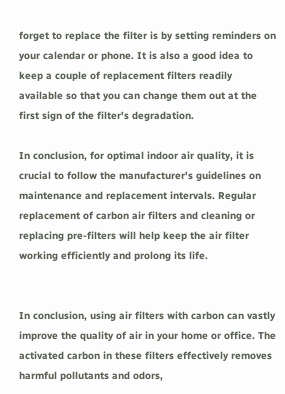forget to replace the filter is by setting reminders on your calendar or phone. It is also a good idea to keep a couple of replacement filters readily available so that you can change them out at the first sign of the filter's degradation.

In conclusion, for optimal indoor air quality, it is crucial to follow the manufacturer's guidelines on maintenance and replacement intervals. Regular replacement of carbon air filters and cleaning or replacing pre-filters will help keep the air filter working efficiently and prolong its life.


In conclusion, using air filters with carbon can vastly improve the quality of air in your home or office. The activated carbon in these filters effectively removes harmful pollutants and odors,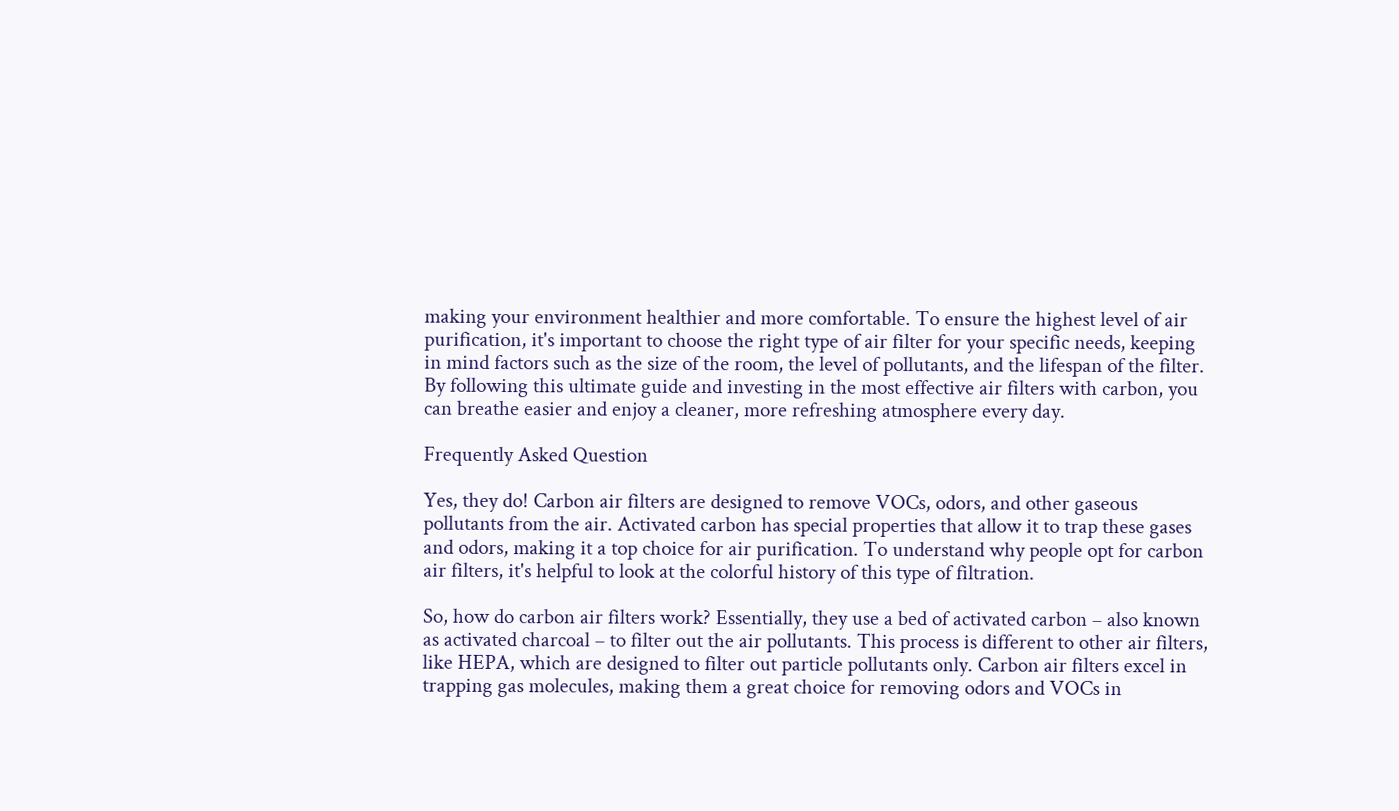making your environment healthier and more comfortable. To ensure the highest level of air purification, it's important to choose the right type of air filter for your specific needs, keeping in mind factors such as the size of the room, the level of pollutants, and the lifespan of the filter. By following this ultimate guide and investing in the most effective air filters with carbon, you can breathe easier and enjoy a cleaner, more refreshing atmosphere every day.

Frequently Asked Question

Yes, they do! Carbon air filters are designed to remove VOCs, odors, and other gaseous pollutants from the air. Activated carbon has special properties that allow it to trap these gases and odors, making it a top choice for air purification. To understand why people opt for carbon air filters, it's helpful to look at the colorful history of this type of filtration.

So, how do carbon air filters work? Essentially, they use a bed of activated carbon – also known as activated charcoal – to filter out the air pollutants. This process is different to other air filters, like HEPA, which are designed to filter out particle pollutants only. Carbon air filters excel in trapping gas molecules, making them a great choice for removing odors and VOCs in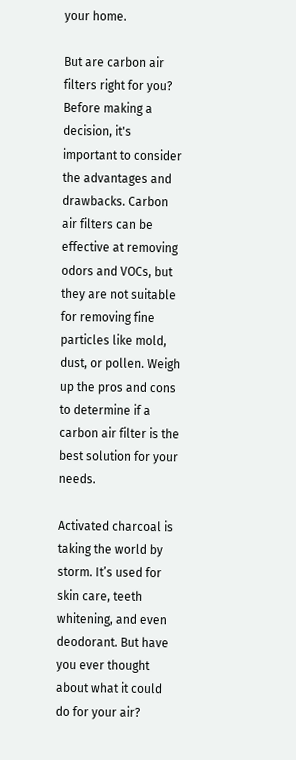your home.

But are carbon air filters right for you? Before making a decision, it's important to consider the advantages and drawbacks. Carbon air filters can be effective at removing odors and VOCs, but they are not suitable for removing fine particles like mold, dust, or pollen. Weigh up the pros and cons to determine if a carbon air filter is the best solution for your needs.

Activated charcoal is taking the world by storm. It’s used for skin care, teeth whitening, and even deodorant. But have you ever thought about what it could do for your air?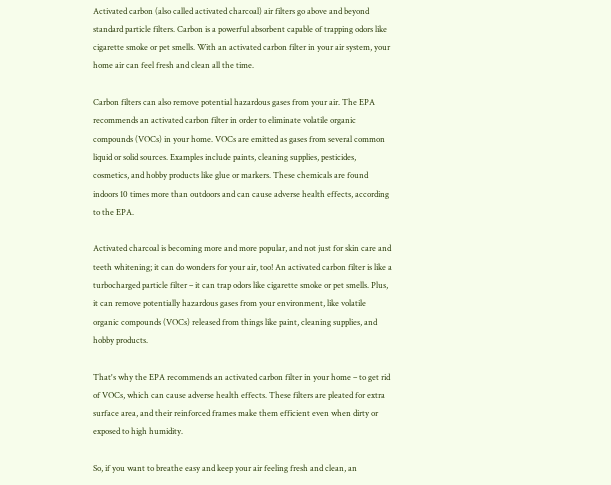Activated carbon (also called activated charcoal) air filters go above and beyond standard particle filters. Carbon is a powerful absorbent capable of trapping odors like cigarette smoke or pet smells. With an activated carbon filter in your air system, your home air can feel fresh and clean all the time.

Carbon filters can also remove potential hazardous gases from your air. The EPA recommends an activated carbon filter in order to eliminate volatile organic compounds (VOCs) in your home. VOCs are emitted as gases from several common liquid or solid sources. Examples include paints, cleaning supplies, pesticides, cosmetics, and hobby products like glue or markers. These chemicals are found indoors 10 times more than outdoors and can cause adverse health effects, according to the EPA.

Activated charcoal is becoming more and more popular, and not just for skin care and teeth whitening; it can do wonders for your air, too! An activated carbon filter is like a turbocharged particle filter – it can trap odors like cigarette smoke or pet smells. Plus, it can remove potentially hazardous gases from your environment, like volatile organic compounds (VOCs) released from things like paint, cleaning supplies, and hobby products.

That's why the EPA recommends an activated carbon filter in your home – to get rid of VOCs, which can cause adverse health effects. These filters are pleated for extra surface area, and their reinforced frames make them efficient even when dirty or exposed to high humidity.

So, if you want to breathe easy and keep your air feeling fresh and clean, an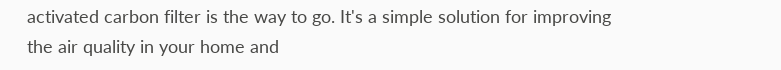activated carbon filter is the way to go. It's a simple solution for improving the air quality in your home and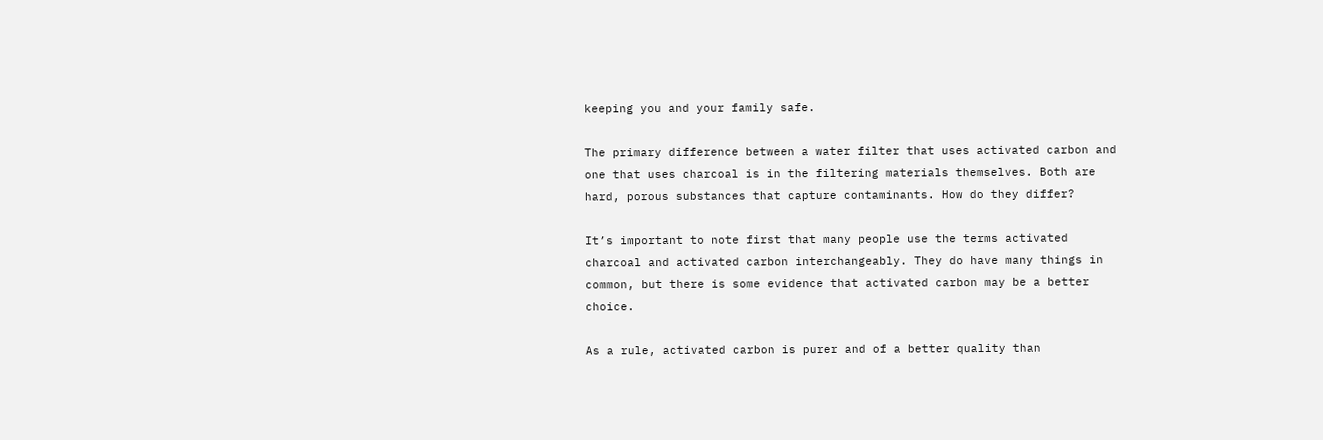keeping you and your family safe.

The primary difference between a water filter that uses activated carbon and one that uses charcoal is in the filtering materials themselves. Both are hard, porous substances that capture contaminants. How do they differ?

It’s important to note first that many people use the terms activated charcoal and activated carbon interchangeably. They do have many things in common, but there is some evidence that activated carbon may be a better choice.

As a rule, activated carbon is purer and of a better quality than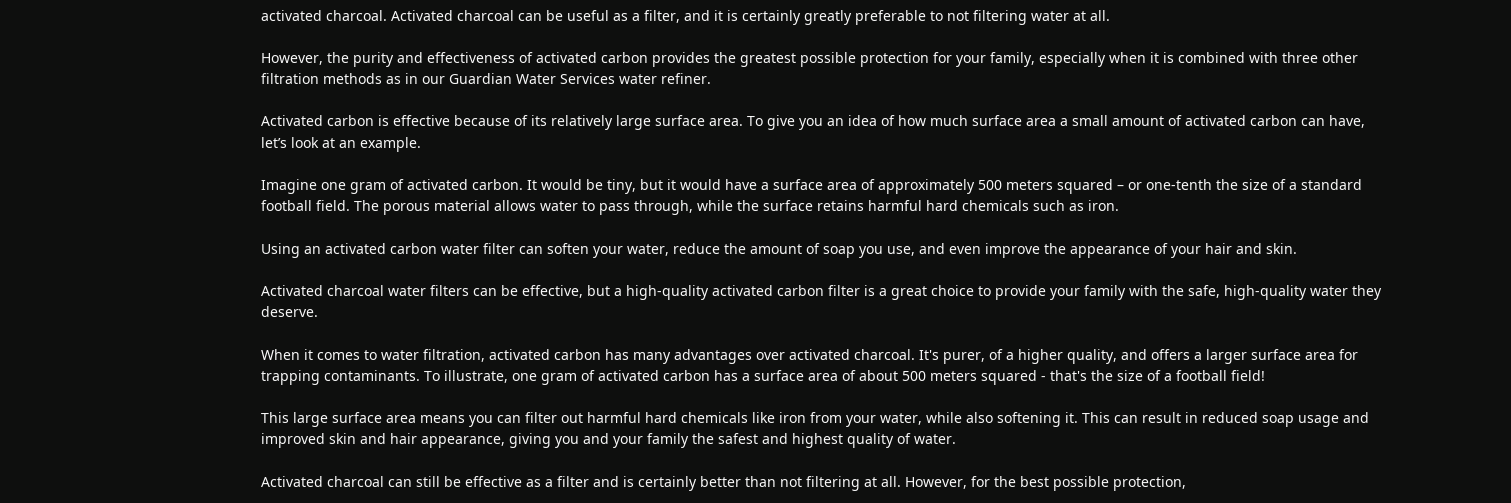activated charcoal. Activated charcoal can be useful as a filter, and it is certainly greatly preferable to not filtering water at all.

However, the purity and effectiveness of activated carbon provides the greatest possible protection for your family, especially when it is combined with three other filtration methods as in our Guardian Water Services water refiner.

Activated carbon is effective because of its relatively large surface area. To give you an idea of how much surface area a small amount of activated carbon can have, let’s look at an example.

Imagine one gram of activated carbon. It would be tiny, but it would have a surface area of approximately 500 meters squared – or one-tenth the size of a standard football field. The porous material allows water to pass through, while the surface retains harmful hard chemicals such as iron.

Using an activated carbon water filter can soften your water, reduce the amount of soap you use, and even improve the appearance of your hair and skin.

Activated charcoal water filters can be effective, but a high-quality activated carbon filter is a great choice to provide your family with the safe, high-quality water they deserve.

When it comes to water filtration, activated carbon has many advantages over activated charcoal. It's purer, of a higher quality, and offers a larger surface area for trapping contaminants. To illustrate, one gram of activated carbon has a surface area of about 500 meters squared - that's the size of a football field!

This large surface area means you can filter out harmful hard chemicals like iron from your water, while also softening it. This can result in reduced soap usage and improved skin and hair appearance, giving you and your family the safest and highest quality of water.

Activated charcoal can still be effective as a filter and is certainly better than not filtering at all. However, for the best possible protection,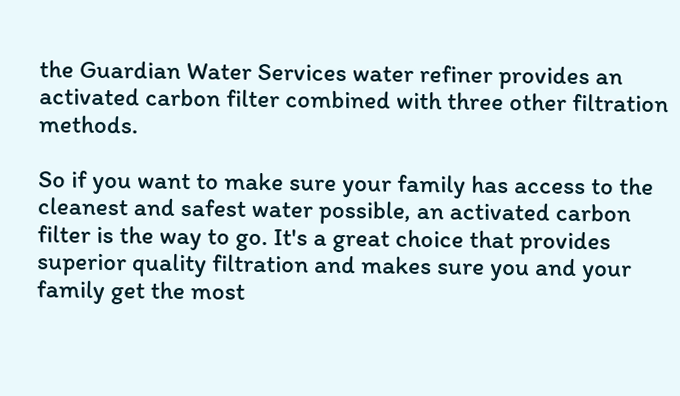the Guardian Water Services water refiner provides an activated carbon filter combined with three other filtration methods.

So if you want to make sure your family has access to the cleanest and safest water possible, an activated carbon filter is the way to go. It's a great choice that provides superior quality filtration and makes sure you and your family get the most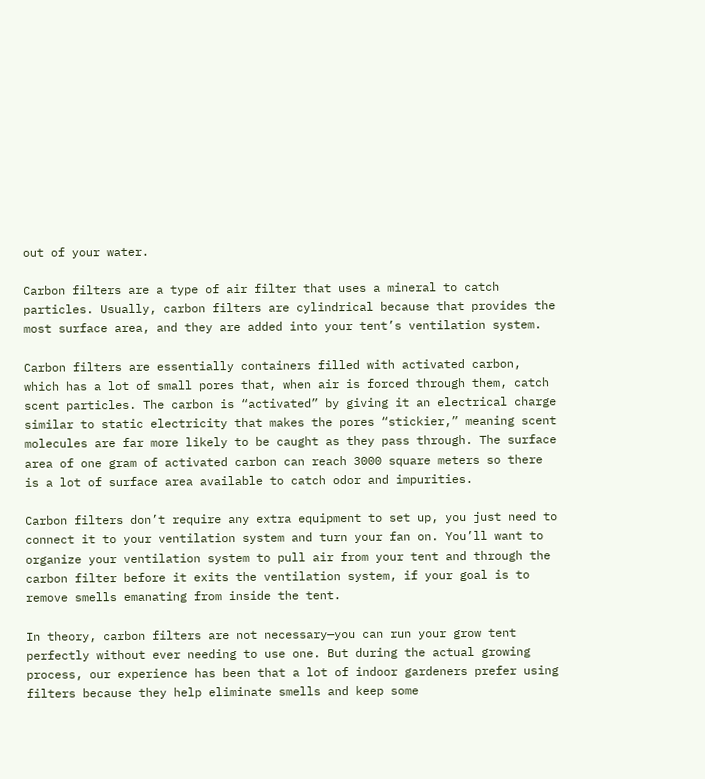out of your water.

Carbon filters are a type of air filter that uses a mineral to catch particles. Usually, carbon filters are cylindrical because that provides the most surface area, and they are added into your tent’s ventilation system.

Carbon filters are essentially containers filled with activated carbon, which has a lot of small pores that, when air is forced through them, catch scent particles. The carbon is “activated” by giving it an electrical charge similar to static electricity that makes the pores “stickier,” meaning scent molecules are far more likely to be caught as they pass through. The surface area of one gram of activated carbon can reach 3000 square meters so there is a lot of surface area available to catch odor and impurities.

Carbon filters don’t require any extra equipment to set up, you just need to connect it to your ventilation system and turn your fan on. You’ll want to organize your ventilation system to pull air from your tent and through the carbon filter before it exits the ventilation system, if your goal is to remove smells emanating from inside the tent.

In theory, carbon filters are not necessary—you can run your grow tent perfectly without ever needing to use one. But during the actual growing process, our experience has been that a lot of indoor gardeners prefer using filters because they help eliminate smells and keep some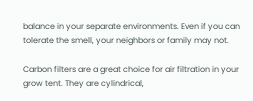balance in your separate environments. Even if you can tolerate the smell, your neighbors or family may not.

Carbon filters are a great choice for air filtration in your grow tent. They are cylindrical,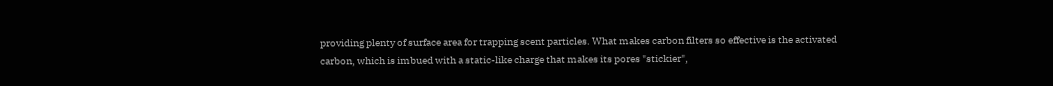providing plenty of surface area for trapping scent particles. What makes carbon filters so effective is the activated carbon, which is imbued with a static-like charge that makes its pores "stickier",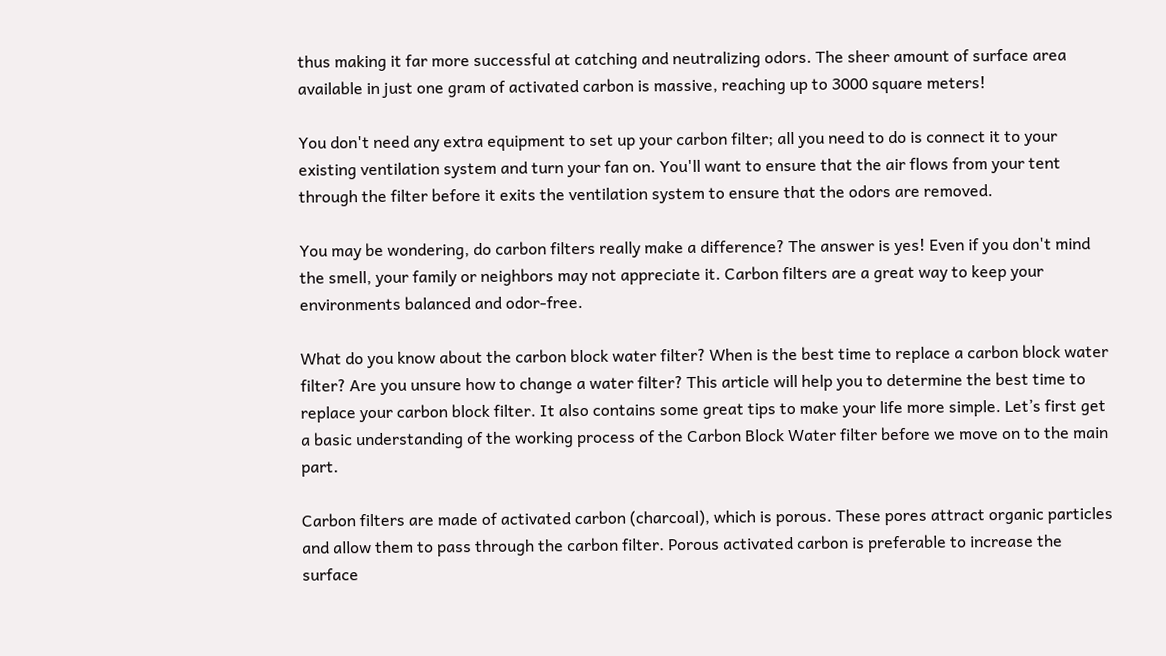thus making it far more successful at catching and neutralizing odors. The sheer amount of surface area available in just one gram of activated carbon is massive, reaching up to 3000 square meters!

You don't need any extra equipment to set up your carbon filter; all you need to do is connect it to your existing ventilation system and turn your fan on. You'll want to ensure that the air flows from your tent through the filter before it exits the ventilation system to ensure that the odors are removed.

You may be wondering, do carbon filters really make a difference? The answer is yes! Even if you don't mind the smell, your family or neighbors may not appreciate it. Carbon filters are a great way to keep your environments balanced and odor-free.

What do you know about the carbon block water filter? When is the best time to replace a carbon block water filter? Are you unsure how to change a water filter? This article will help you to determine the best time to replace your carbon block filter. It also contains some great tips to make your life more simple. Let’s first get a basic understanding of the working process of the Carbon Block Water filter before we move on to the main part.

Carbon filters are made of activated carbon (charcoal), which is porous. These pores attract organic particles and allow them to pass through the carbon filter. Porous activated carbon is preferable to increase the surface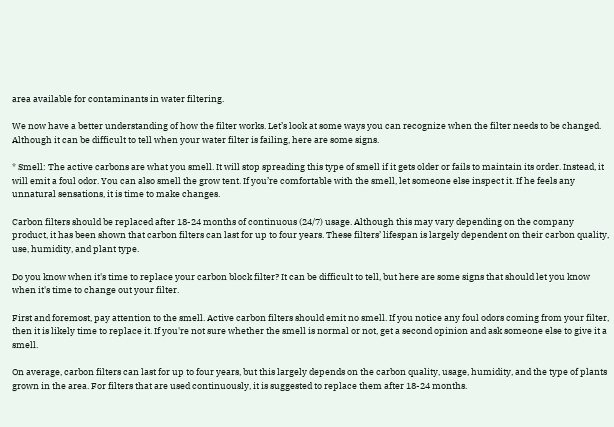area available for contaminants in water filtering.

We now have a better understanding of how the filter works. Let’s look at some ways you can recognize when the filter needs to be changed. Although it can be difficult to tell when your water filter is failing, here are some signs.

* Smell: The active carbons are what you smell. It will stop spreading this type of smell if it gets older or fails to maintain its order. Instead, it will emit a foul odor. You can also smell the grow tent. If you’re comfortable with the smell, let someone else inspect it. If he feels any unnatural sensations, it is time to make changes.

Carbon filters should be replaced after 18-24 months of continuous (24/7) usage. Although this may vary depending on the company product, it has been shown that carbon filters can last for up to four years. These filters’ lifespan is largely dependent on their carbon quality, use, humidity, and plant type.

Do you know when it's time to replace your carbon block filter? It can be difficult to tell, but here are some signs that should let you know when it's time to change out your filter.

First and foremost, pay attention to the smell. Active carbon filters should emit no smell. If you notice any foul odors coming from your filter, then it is likely time to replace it. If you're not sure whether the smell is normal or not, get a second opinion and ask someone else to give it a smell.

On average, carbon filters can last for up to four years, but this largely depends on the carbon quality, usage, humidity, and the type of plants grown in the area. For filters that are used continuously, it is suggested to replace them after 18-24 months.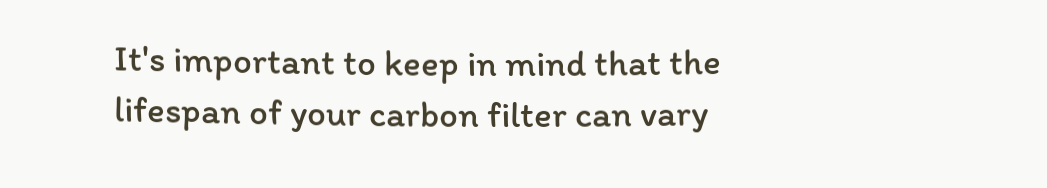It's important to keep in mind that the lifespan of your carbon filter can vary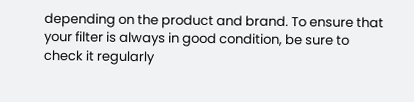depending on the product and brand. To ensure that your filter is always in good condition, be sure to check it regularly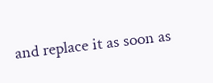and replace it as soon as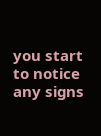you start to notice any signs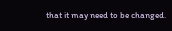that it may need to be changed.